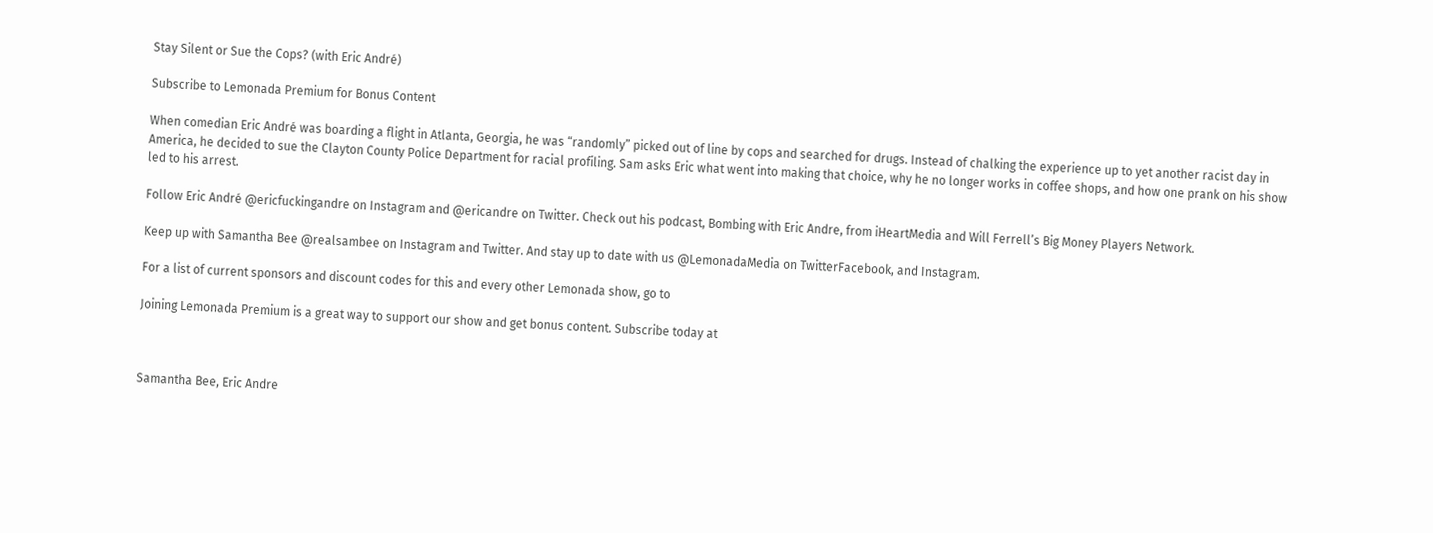Stay Silent or Sue the Cops? (with Eric André)

Subscribe to Lemonada Premium for Bonus Content

When comedian Eric André was boarding a flight in Atlanta, Georgia, he was “randomly” picked out of line by cops and searched for drugs. Instead of chalking the experience up to yet another racist day in America, he decided to sue the Clayton County Police Department for racial profiling. Sam asks Eric what went into making that choice, why he no longer works in coffee shops, and how one prank on his show led to his arrest.

Follow Eric André @ericfuckingandre on Instagram and @ericandre on Twitter. Check out his podcast, Bombing with Eric Andre, from iHeartMedia and Will Ferrell’s Big Money Players Network.

Keep up with Samantha Bee @realsambee on Instagram and Twitter. And stay up to date with us @LemonadaMedia on TwitterFacebook, and Instagram.

For a list of current sponsors and discount codes for this and every other Lemonada show, go to

Joining Lemonada Premium is a great way to support our show and get bonus content. Subscribe today at



Samantha Bee, Eric Andre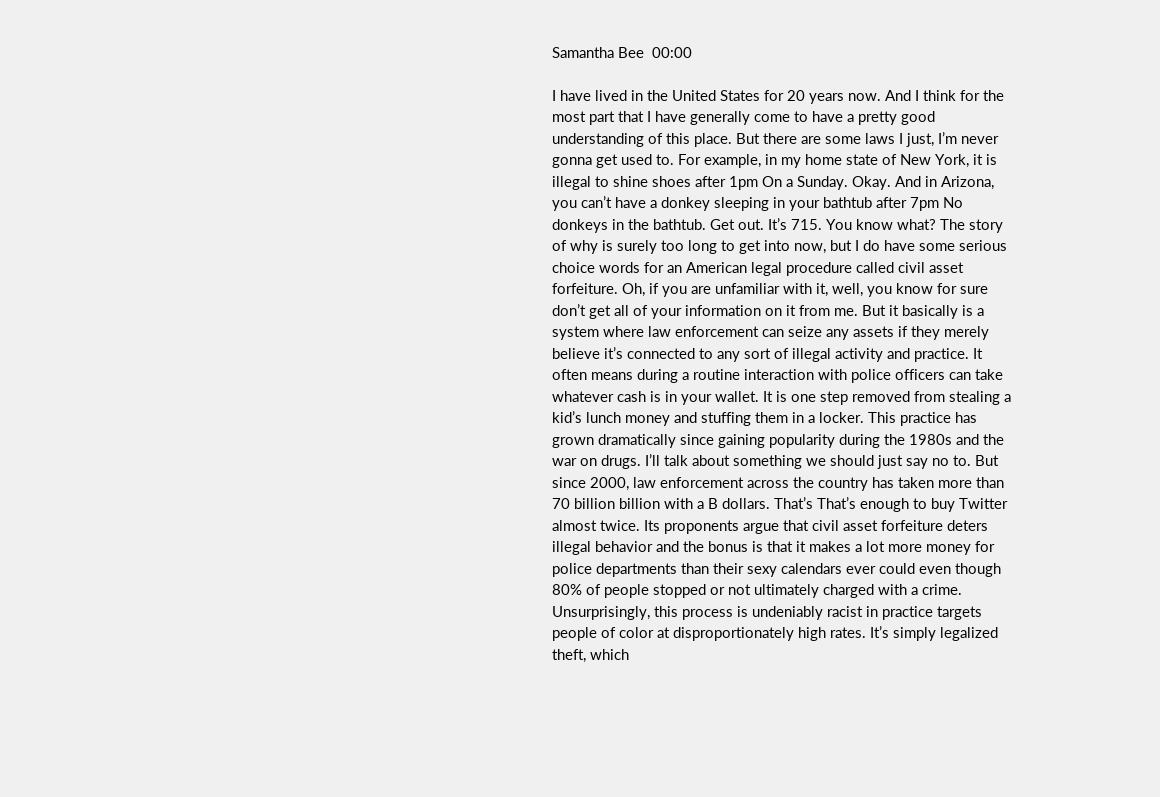Samantha Bee  00:00

I have lived in the United States for 20 years now. And I think for the most part that I have generally come to have a pretty good understanding of this place. But there are some laws I just, I’m never gonna get used to. For example, in my home state of New York, it is illegal to shine shoes after 1pm On a Sunday. Okay. And in Arizona, you can’t have a donkey sleeping in your bathtub after 7pm No donkeys in the bathtub. Get out. It’s 715. You know what? The story of why is surely too long to get into now, but I do have some serious choice words for an American legal procedure called civil asset forfeiture. Oh, if you are unfamiliar with it, well, you know for sure don’t get all of your information on it from me. But it basically is a system where law enforcement can seize any assets if they merely believe it’s connected to any sort of illegal activity and practice. It often means during a routine interaction with police officers can take whatever cash is in your wallet. It is one step removed from stealing a kid’s lunch money and stuffing them in a locker. This practice has grown dramatically since gaining popularity during the 1980s and the war on drugs. I’ll talk about something we should just say no to. But since 2000, law enforcement across the country has taken more than 70 billion billion with a B dollars. That’s That’s enough to buy Twitter almost twice. Its proponents argue that civil asset forfeiture deters illegal behavior and the bonus is that it makes a lot more money for police departments than their sexy calendars ever could even though 80% of people stopped or not ultimately charged with a crime. Unsurprisingly, this process is undeniably racist in practice targets people of color at disproportionately high rates. It’s simply legalized theft, which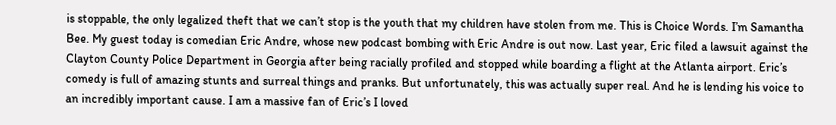is stoppable, the only legalized theft that we can’t stop is the youth that my children have stolen from me. This is Choice Words. I’m Samantha Bee. My guest today is comedian Eric Andre, whose new podcast bombing with Eric Andre is out now. Last year, Eric filed a lawsuit against the Clayton County Police Department in Georgia after being racially profiled and stopped while boarding a flight at the Atlanta airport. Eric’s comedy is full of amazing stunts and surreal things and pranks. But unfortunately, this was actually super real. And he is lending his voice to an incredibly important cause. I am a massive fan of Eric’s I loved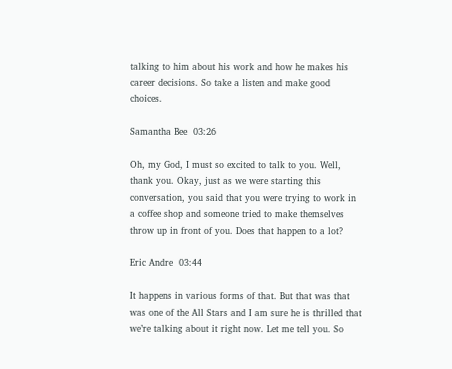talking to him about his work and how he makes his career decisions. So take a listen and make good choices.

Samantha Bee  03:26

Oh, my God, I must so excited to talk to you. Well, thank you. Okay, just as we were starting this conversation, you said that you were trying to work in a coffee shop and someone tried to make themselves throw up in front of you. Does that happen to a lot?

Eric Andre  03:44

It happens in various forms of that. But that was that was one of the All Stars and I am sure he is thrilled that we’re talking about it right now. Let me tell you. So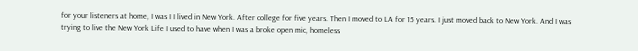for your listeners at home, I was I I lived in New York. After college for five years. Then I moved to LA for 15 years. I just moved back to New York. And I was trying to live the New York Life I used to have when I was a broke open mic, homeless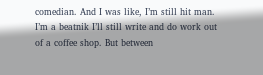comedian. And I was like, I’m still hit man. I’m a beatnik I’ll still write and do work out of a coffee shop. But between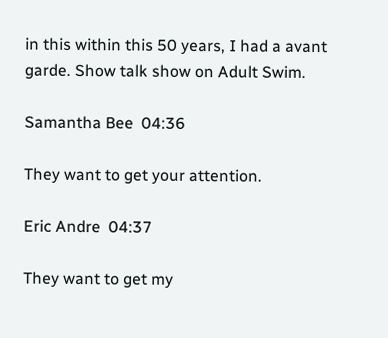in this within this 50 years, I had a avant garde. Show talk show on Adult Swim.

Samantha Bee  04:36

They want to get your attention.

Eric Andre  04:37

They want to get my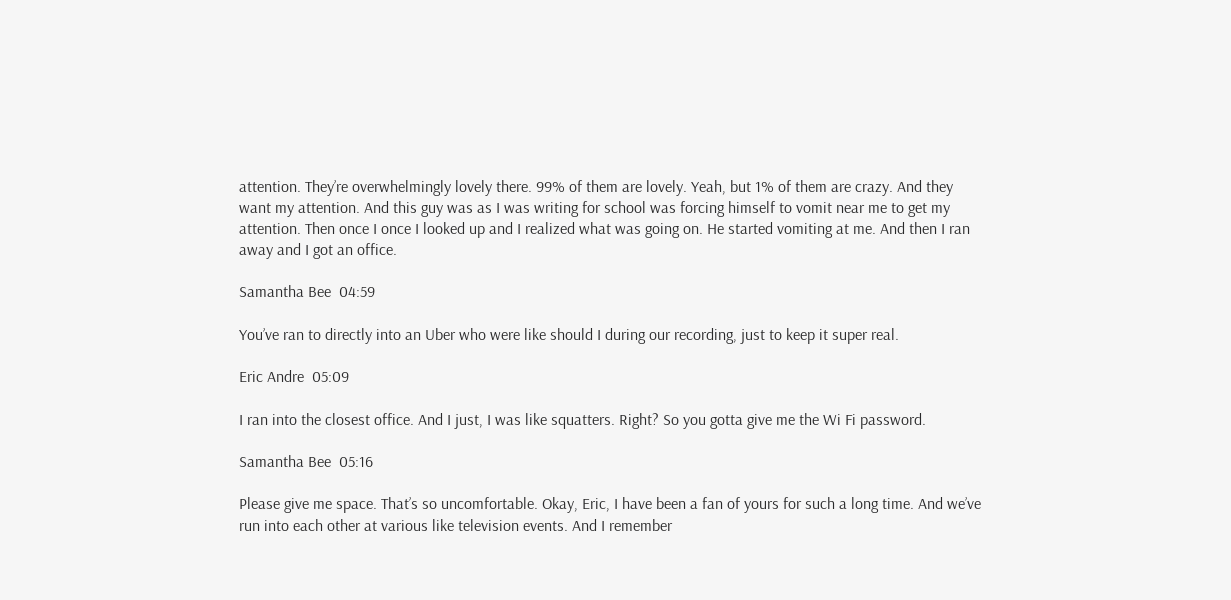attention. They’re overwhelmingly lovely there. 99% of them are lovely. Yeah, but 1% of them are crazy. And they want my attention. And this guy was as I was writing for school was forcing himself to vomit near me to get my attention. Then once I once I looked up and I realized what was going on. He started vomiting at me. And then I ran away and I got an office.

Samantha Bee  04:59

You’ve ran to directly into an Uber who were like should I during our recording, just to keep it super real.

Eric Andre  05:09

I ran into the closest office. And I just, I was like squatters. Right? So you gotta give me the Wi Fi password.

Samantha Bee  05:16

Please give me space. That’s so uncomfortable. Okay, Eric, I have been a fan of yours for such a long time. And we’ve run into each other at various like television events. And I remember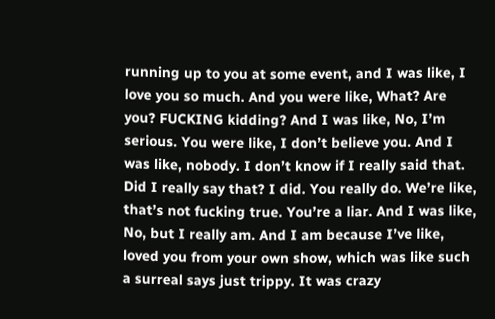running up to you at some event, and I was like, I love you so much. And you were like, What? Are you? FUCKING kidding? And I was like, No, I’m serious. You were like, I don’t believe you. And I was like, nobody. I don’t know if I really said that. Did I really say that? I did. You really do. We’re like, that’s not fucking true. You’re a liar. And I was like, No, but I really am. And I am because I’ve like, loved you from your own show, which was like such a surreal says just trippy. It was crazy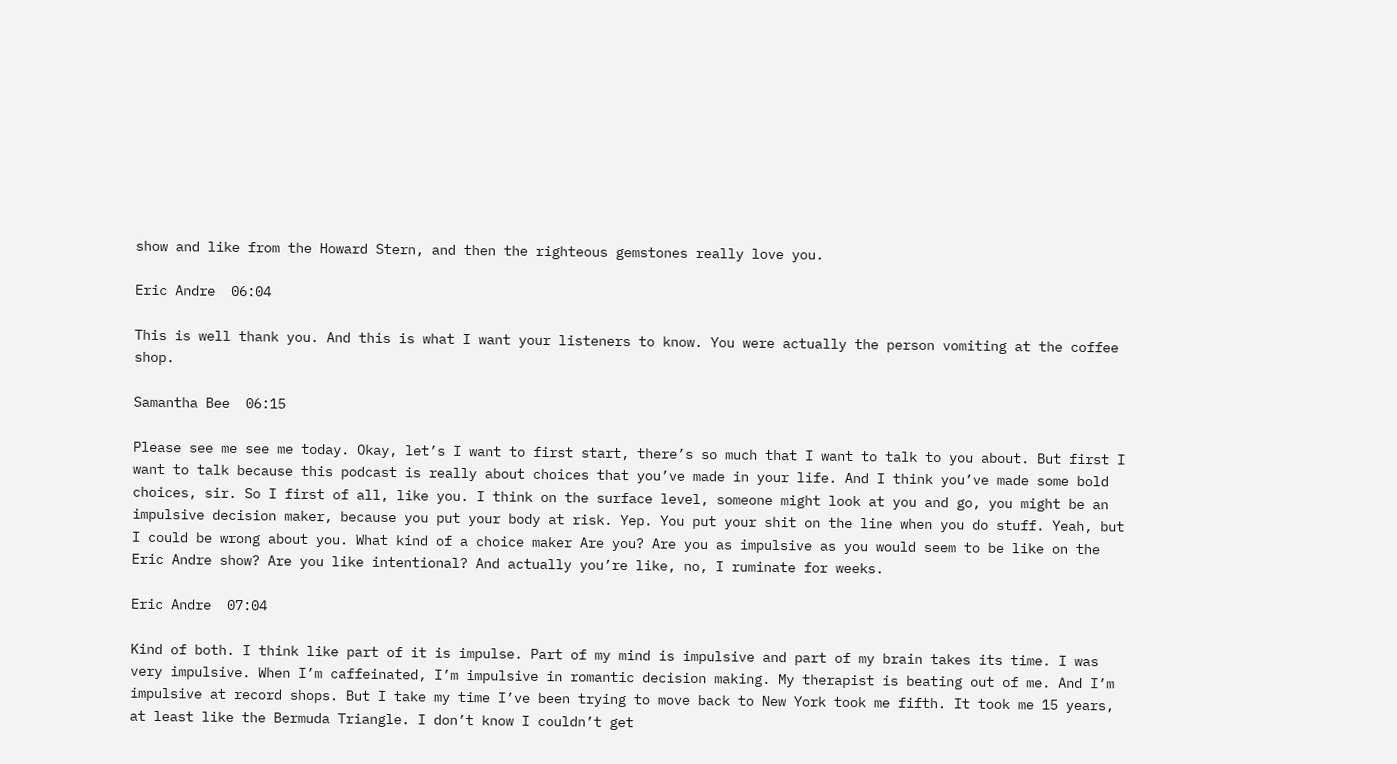show and like from the Howard Stern, and then the righteous gemstones really love you.

Eric Andre  06:04

This is well thank you. And this is what I want your listeners to know. You were actually the person vomiting at the coffee shop.

Samantha Bee  06:15

Please see me see me today. Okay, let’s I want to first start, there’s so much that I want to talk to you about. But first I want to talk because this podcast is really about choices that you’ve made in your life. And I think you’ve made some bold choices, sir. So I first of all, like you. I think on the surface level, someone might look at you and go, you might be an impulsive decision maker, because you put your body at risk. Yep. You put your shit on the line when you do stuff. Yeah, but I could be wrong about you. What kind of a choice maker Are you? Are you as impulsive as you would seem to be like on the Eric Andre show? Are you like intentional? And actually you’re like, no, I ruminate for weeks.

Eric Andre  07:04

Kind of both. I think like part of it is impulse. Part of my mind is impulsive and part of my brain takes its time. I was very impulsive. When I’m caffeinated, I’m impulsive in romantic decision making. My therapist is beating out of me. And I’m impulsive at record shops. But I take my time I’ve been trying to move back to New York took me fifth. It took me 15 years, at least like the Bermuda Triangle. I don’t know I couldn’t get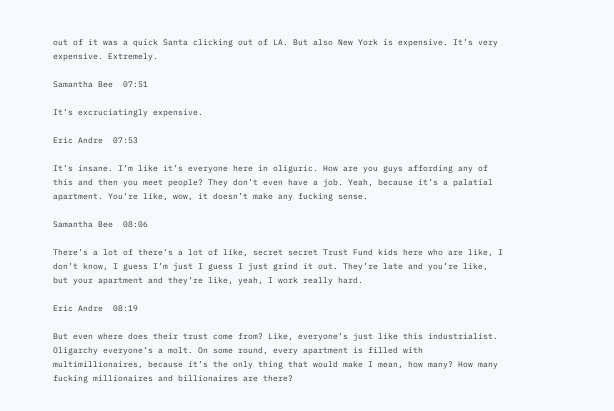out of it was a quick Santa clicking out of LA. But also New York is expensive. It’s very expensive. Extremely.

Samantha Bee  07:51

It’s excruciatingly expensive.

Eric Andre  07:53

It’s insane. I’m like it’s everyone here in oliguric. How are you guys affording any of this and then you meet people? They don’t even have a job. Yeah, because it’s a palatial apartment. You’re like, wow, it doesn’t make any fucking sense.

Samantha Bee  08:06

There’s a lot of there’s a lot of like, secret secret Trust Fund kids here who are like, I don’t know, I guess I’m just I guess I just grind it out. They’re late and you’re like, but your apartment and they’re like, yeah, I work really hard.

Eric Andre  08:19

But even where does their trust come from? Like, everyone’s just like this industrialist. Oligarchy everyone’s a molt. On some round, every apartment is filled with multimillionaires, because it’s the only thing that would make I mean, how many? How many fucking millionaires and billionaires are there?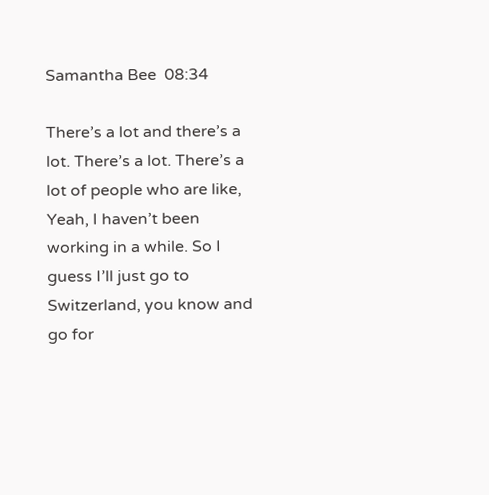Samantha Bee  08:34

There’s a lot and there’s a lot. There’s a lot. There’s a lot of people who are like, Yeah, I haven’t been working in a while. So I guess I’ll just go to Switzerland, you know and go for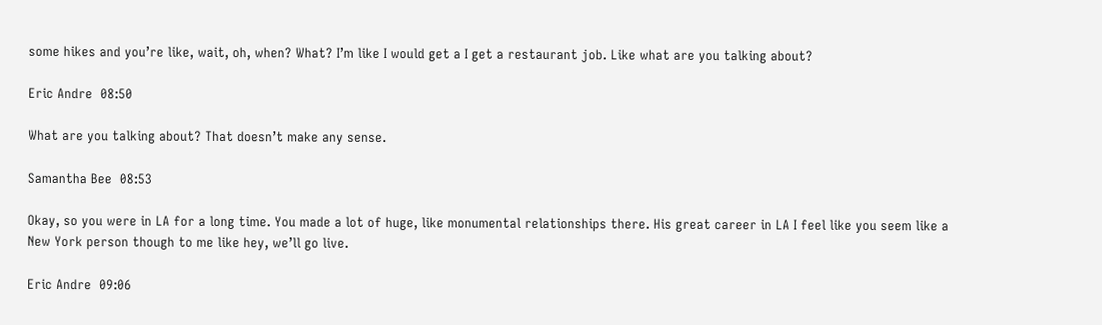some hikes and you’re like, wait, oh, when? What? I’m like I would get a I get a restaurant job. Like what are you talking about?

Eric Andre  08:50

What are you talking about? That doesn’t make any sense.

Samantha Bee  08:53

Okay, so you were in LA for a long time. You made a lot of huge, like monumental relationships there. His great career in LA I feel like you seem like a New York person though to me like hey, we’ll go live.

Eric Andre  09:06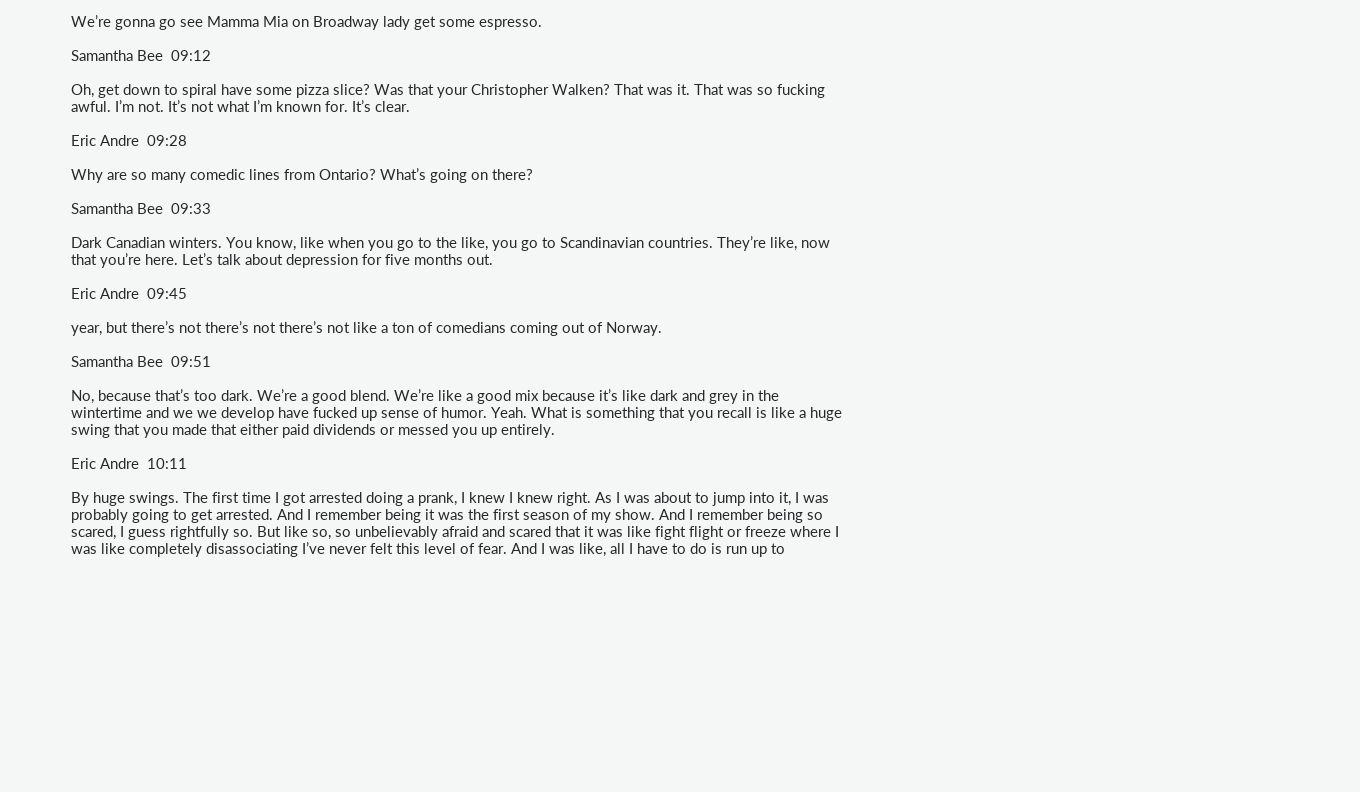We’re gonna go see Mamma Mia on Broadway lady get some espresso.

Samantha Bee  09:12

Oh, get down to spiral have some pizza slice? Was that your Christopher Walken? That was it. That was so fucking awful. I’m not. It’s not what I’m known for. It’s clear.

Eric Andre  09:28

Why are so many comedic lines from Ontario? What’s going on there?

Samantha Bee  09:33

Dark Canadian winters. You know, like when you go to the like, you go to Scandinavian countries. They’re like, now that you’re here. Let’s talk about depression for five months out.

Eric Andre  09:45

year, but there’s not there’s not there’s not like a ton of comedians coming out of Norway.

Samantha Bee  09:51

No, because that’s too dark. We’re a good blend. We’re like a good mix because it’s like dark and grey in the wintertime and we we develop have fucked up sense of humor. Yeah. What is something that you recall is like a huge swing that you made that either paid dividends or messed you up entirely.

Eric Andre  10:11

By huge swings. The first time I got arrested doing a prank, I knew I knew right. As I was about to jump into it, I was probably going to get arrested. And I remember being it was the first season of my show. And I remember being so scared, I guess rightfully so. But like so, so unbelievably afraid and scared that it was like fight flight or freeze where I was like completely disassociating I’ve never felt this level of fear. And I was like, all I have to do is run up to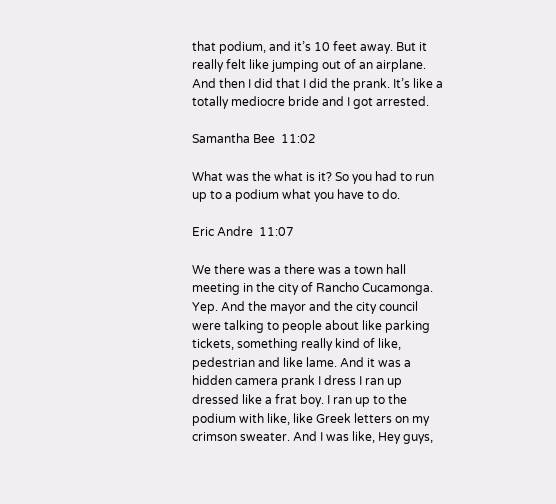that podium, and it’s 10 feet away. But it really felt like jumping out of an airplane. And then I did that I did the prank. It’s like a totally mediocre bride and I got arrested.

Samantha Bee  11:02

What was the what is it? So you had to run up to a podium what you have to do.

Eric Andre  11:07

We there was a there was a town hall meeting in the city of Rancho Cucamonga. Yep. And the mayor and the city council were talking to people about like parking tickets, something really kind of like, pedestrian and like lame. And it was a hidden camera prank I dress I ran up dressed like a frat boy. I ran up to the podium with like, like Greek letters on my crimson sweater. And I was like, Hey guys,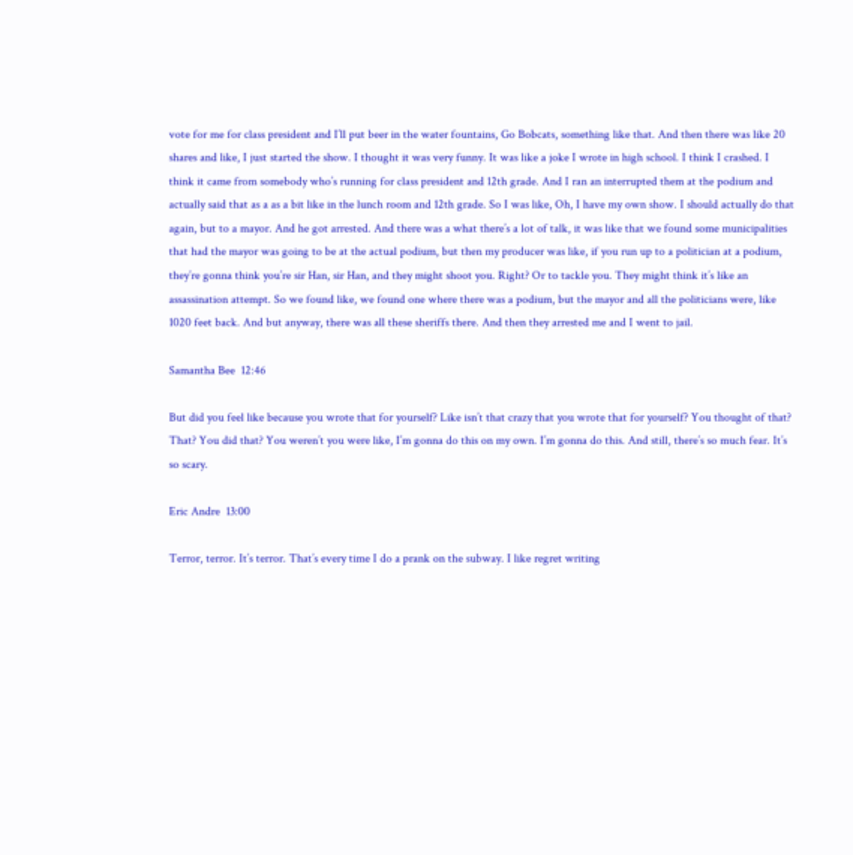vote for me for class president and I’ll put beer in the water fountains, Go Bobcats, something like that. And then there was like 20 shares and like, I just started the show. I thought it was very funny. It was like a joke I wrote in high school. I think I crashed. I think it came from somebody who’s running for class president and 12th grade. And I ran an interrupted them at the podium and actually said that as a as a bit like in the lunch room and 12th grade. So I was like, Oh, I have my own show. I should actually do that again, but to a mayor. And he got arrested. And there was a what there’s a lot of talk, it was like that we found some municipalities that had the mayor was going to be at the actual podium, but then my producer was like, if you run up to a politician at a podium, they’re gonna think you’re sir Han, sir Han, and they might shoot you. Right? Or to tackle you. They might think it’s like an assassination attempt. So we found like, we found one where there was a podium, but the mayor and all the politicians were, like 1020 feet back. And but anyway, there was all these sheriffs there. And then they arrested me and I went to jail.

Samantha Bee  12:46

But did you feel like because you wrote that for yourself? Like isn’t that crazy that you wrote that for yourself? You thought of that? That? You did that? You weren’t you were like, I’m gonna do this on my own. I’m gonna do this. And still, there’s so much fear. It’s so scary.

Eric Andre  13:00

Terror, terror. It’s terror. That’s every time I do a prank on the subway. I like regret writing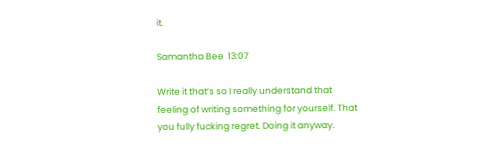it.

Samantha Bee  13:07

Write it that’s so I really understand that feeling of writing something for yourself. That you fully fucking regret. Doing it anyway.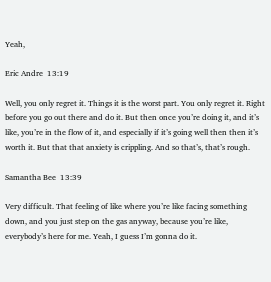Yeah,

Eric Andre  13:19

Well, you only regret it. Things it is the worst part. You only regret it. Right before you go out there and do it. But then once you’re doing it, and it’s like, you’re in the flow of it, and especially if it’s going well then then it’s worth it. But that that anxiety is crippling. And so that’s, that’s rough.

Samantha Bee  13:39

Very difficult. That feeling of like where you’re like facing something down, and you just step on the gas anyway, because you’re like, everybody’s here for me. Yeah, I guess I’m gonna do it.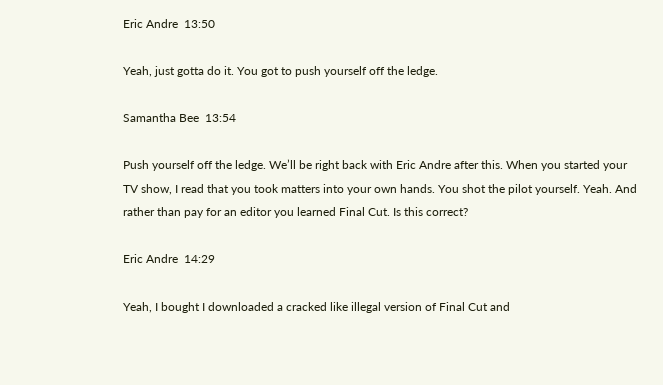Eric Andre  13:50

Yeah, just gotta do it. You got to push yourself off the ledge.

Samantha Bee  13:54

Push yourself off the ledge. We’ll be right back with Eric Andre after this. When you started your TV show, I read that you took matters into your own hands. You shot the pilot yourself. Yeah. And rather than pay for an editor you learned Final Cut. Is this correct?

Eric Andre  14:29

Yeah, I bought I downloaded a cracked like illegal version of Final Cut and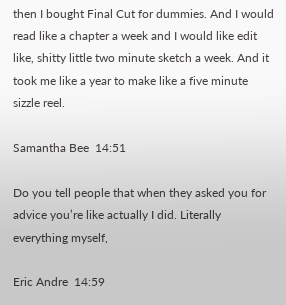then I bought Final Cut for dummies. And I would read like a chapter a week and I would like edit like, shitty little two minute sketch a week. And it took me like a year to make like a five minute sizzle reel.

Samantha Bee  14:51

Do you tell people that when they asked you for advice you’re like actually I did. Literally everything myself,

Eric Andre  14:59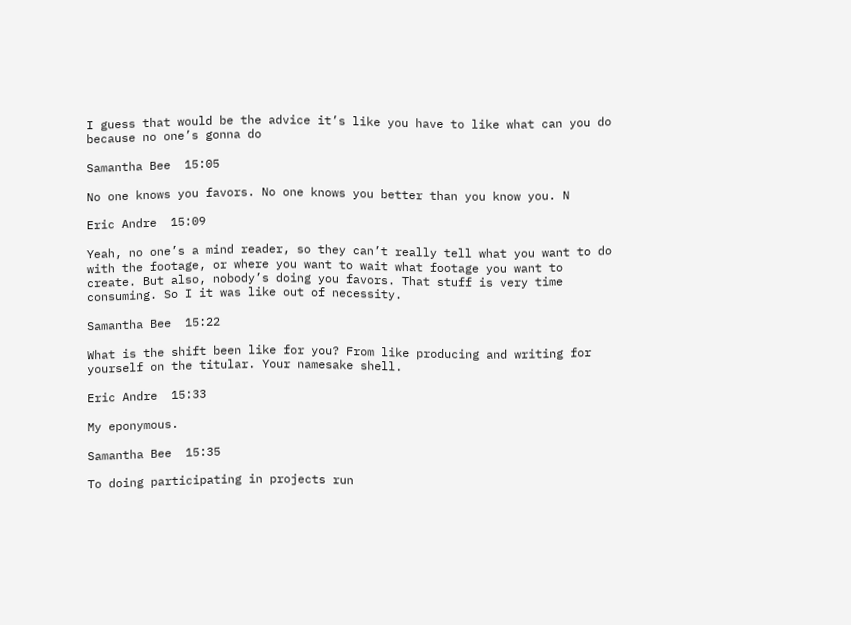I guess that would be the advice it’s like you have to like what can you do because no one’s gonna do

Samantha Bee  15:05

No one knows you favors. No one knows you better than you know you. N

Eric Andre  15:09

Yeah, no one’s a mind reader, so they can’t really tell what you want to do with the footage, or where you want to wait what footage you want to create. But also, nobody’s doing you favors. That stuff is very time consuming. So I it was like out of necessity.

Samantha Bee  15:22

What is the shift been like for you? From like producing and writing for yourself on the titular. Your namesake shell.

Eric Andre  15:33

My eponymous.

Samantha Bee  15:35

To doing participating in projects run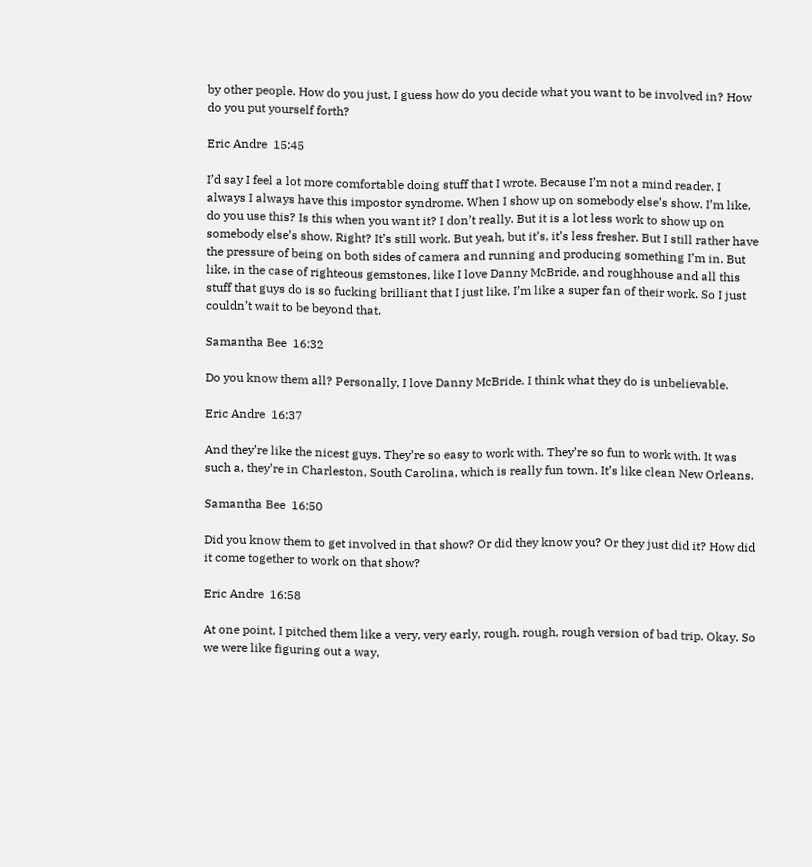by other people. How do you just, I guess how do you decide what you want to be involved in? How do you put yourself forth?

Eric Andre  15:45

I’d say I feel a lot more comfortable doing stuff that I wrote. Because I’m not a mind reader. I always I always have this impostor syndrome. When I show up on somebody else’s show. I’m like, do you use this? Is this when you want it? I don’t really. But it is a lot less work to show up on somebody else’s show. Right? It’s still work. But yeah, but it’s, it’s less fresher. But I still rather have the pressure of being on both sides of camera and running and producing something I’m in. But like, in the case of righteous gemstones, like I love Danny McBride, and roughhouse and all this stuff that guys do is so fucking brilliant that I just like, I’m like a super fan of their work. So I just couldn’t wait to be beyond that.

Samantha Bee  16:32

Do you know them all? Personally, I love Danny McBride. I think what they do is unbelievable.

Eric Andre  16:37

And they’re like the nicest guys. They’re so easy to work with. They’re so fun to work with. It was such a, they’re in Charleston, South Carolina, which is really fun town. It’s like clean New Orleans.

Samantha Bee  16:50

Did you know them to get involved in that show? Or did they know you? Or they just did it? How did it come together to work on that show?

Eric Andre  16:58

At one point, I pitched them like a very, very early, rough, rough, rough version of bad trip. Okay. So we were like figuring out a way,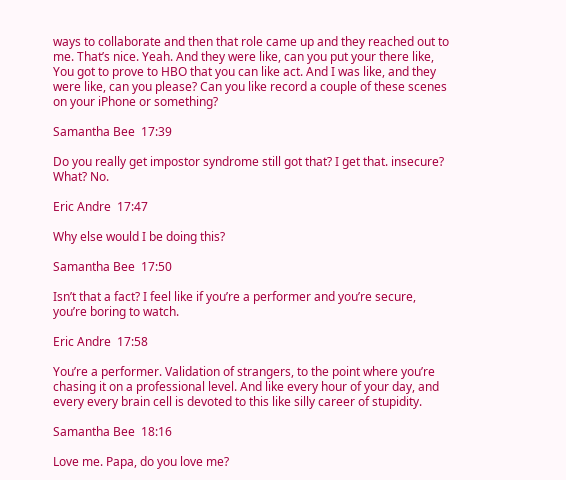ways to collaborate and then that role came up and they reached out to me. That’s nice. Yeah. And they were like, can you put your there like, You got to prove to HBO that you can like act. And I was like, and they were like, can you please? Can you like record a couple of these scenes on your iPhone or something?

Samantha Bee  17:39

Do you really get impostor syndrome still got that? I get that. insecure? What? No.

Eric Andre  17:47

Why else would I be doing this?

Samantha Bee  17:50

Isn’t that a fact? I feel like if you’re a performer and you’re secure, you’re boring to watch.

Eric Andre  17:58

You’re a performer. Validation of strangers, to the point where you’re chasing it on a professional level. And like every hour of your day, and every every brain cell is devoted to this like silly career of stupidity.

Samantha Bee  18:16

Love me. Papa, do you love me?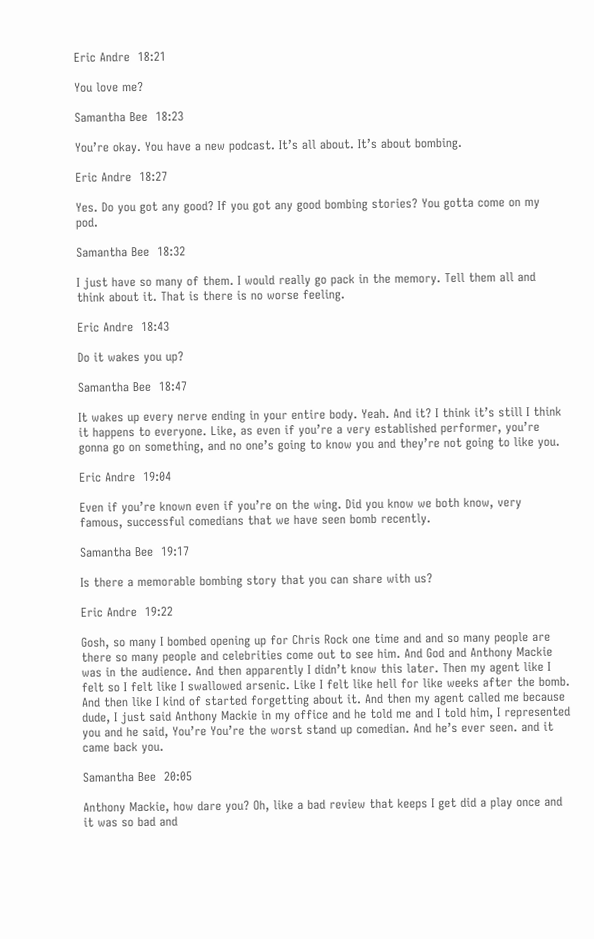Eric Andre  18:21

You love me?

Samantha Bee  18:23

You’re okay. You have a new podcast. It’s all about. It’s about bombing.

Eric Andre  18:27

Yes. Do you got any good? If you got any good bombing stories? You gotta come on my pod.

Samantha Bee  18:32

I just have so many of them. I would really go pack in the memory. Tell them all and think about it. That is there is no worse feeling.

Eric Andre  18:43

Do it wakes you up?

Samantha Bee  18:47

It wakes up every nerve ending in your entire body. Yeah. And it? I think it’s still I think it happens to everyone. Like, as even if you’re a very established performer, you’re gonna go on something, and no one’s going to know you and they’re not going to like you.

Eric Andre  19:04

Even if you’re known even if you’re on the wing. Did you know we both know, very famous, successful comedians that we have seen bomb recently.

Samantha Bee  19:17

Is there a memorable bombing story that you can share with us?

Eric Andre  19:22

Gosh, so many I bombed opening up for Chris Rock one time and and so many people are there so many people and celebrities come out to see him. And God and Anthony Mackie was in the audience. And then apparently I didn’t know this later. Then my agent like I felt so I felt like I swallowed arsenic. Like I felt like hell for like weeks after the bomb. And then like I kind of started forgetting about it. And then my agent called me because dude, I just said Anthony Mackie in my office and he told me and I told him, I represented you and he said, You’re You’re the worst stand up comedian. And he’s ever seen. and it came back you.

Samantha Bee  20:05

Anthony Mackie, how dare you? Oh, like a bad review that keeps I get did a play once and it was so bad and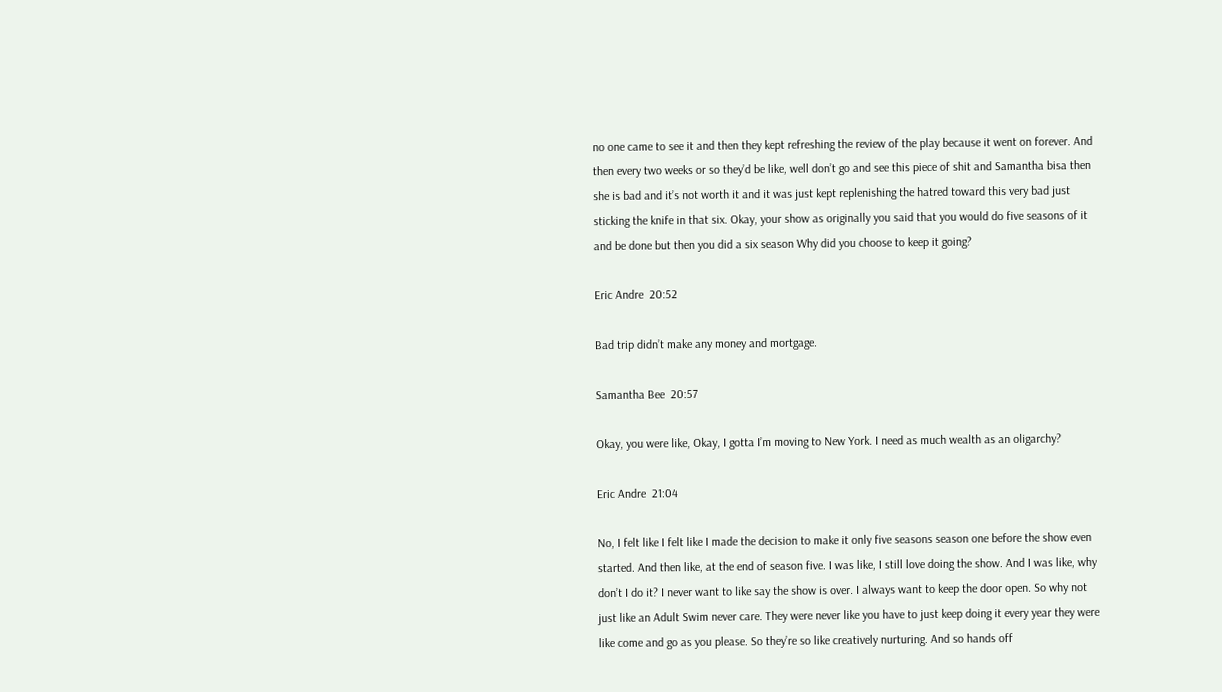no one came to see it and then they kept refreshing the review of the play because it went on forever. And then every two weeks or so they’d be like, well don’t go and see this piece of shit and Samantha bisa then she is bad and it’s not worth it and it was just kept replenishing the hatred toward this very bad just sticking the knife in that six. Okay, your show as originally you said that you would do five seasons of it and be done but then you did a six season Why did you choose to keep it going?

Eric Andre  20:52

Bad trip didn’t make any money and mortgage.

Samantha Bee  20:57

Okay, you were like, Okay, I gotta I’m moving to New York. I need as much wealth as an oligarchy?

Eric Andre  21:04

No, I felt like I felt like I made the decision to make it only five seasons season one before the show even started. And then like, at the end of season five. I was like, I still love doing the show. And I was like, why don’t I do it? I never want to like say the show is over. I always want to keep the door open. So why not just like an Adult Swim never care. They were never like you have to just keep doing it every year they were like come and go as you please. So they’re so like creatively nurturing. And so hands off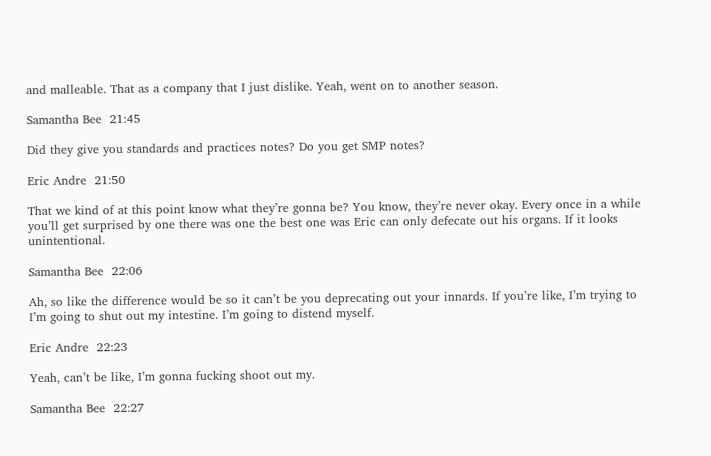and malleable. That as a company that I just dislike. Yeah, went on to another season.

Samantha Bee  21:45

Did they give you standards and practices notes? Do you get SMP notes?

Eric Andre  21:50

That we kind of at this point know what they’re gonna be? You know, they’re never okay. Every once in a while you’ll get surprised by one there was one the best one was Eric can only defecate out his organs. If it looks unintentional.

Samantha Bee  22:06

Ah, so like the difference would be so it can’t be you deprecating out your innards. If you’re like, I’m trying to I’m going to shut out my intestine. I’m going to distend myself.

Eric Andre  22:23

Yeah, can’t be like, I’m gonna fucking shoot out my.

Samantha Bee  22:27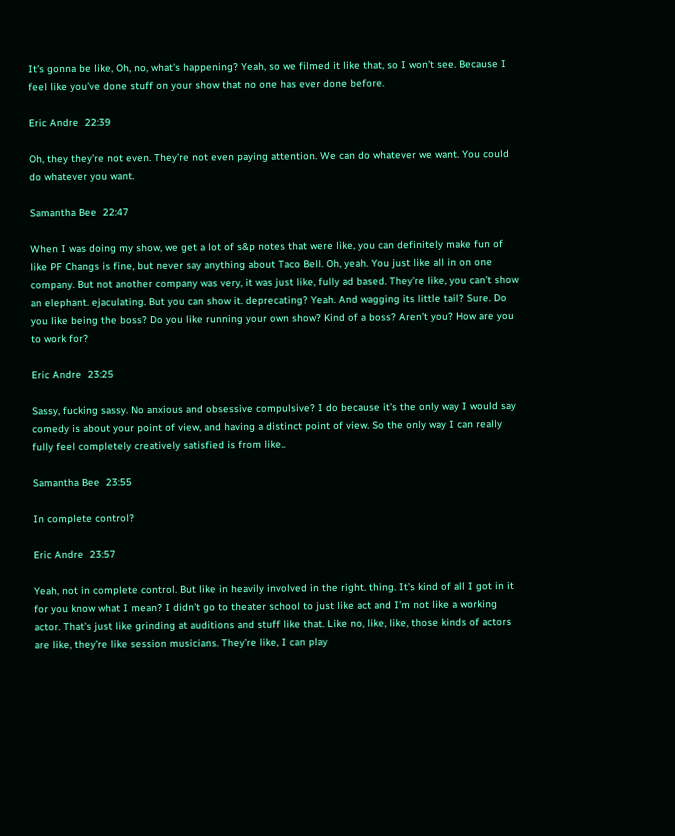It’s gonna be like, Oh, no, what’s happening? Yeah, so we filmed it like that, so I won’t see. Because I feel like you’ve done stuff on your show that no one has ever done before.

Eric Andre  22:39

Oh, they they’re not even. They’re not even paying attention. We can do whatever we want. You could do whatever you want.

Samantha Bee  22:47

When I was doing my show, we get a lot of s&p notes that were like, you can definitely make fun of like PF Changs is fine, but never say anything about Taco Bell. Oh, yeah. You just like all in on one company. But not another company was very, it was just like, fully ad based. They’re like, you can’t show an elephant. ejaculating. But you can show it. deprecating? Yeah. And wagging its little tail? Sure. Do you like being the boss? Do you like running your own show? Kind of a boss? Aren’t you? How are you to work for?

Eric Andre  23:25

Sassy, fucking sassy. No anxious and obsessive compulsive? I do because it’s the only way I would say comedy is about your point of view, and having a distinct point of view. So the only way I can really fully feel completely creatively satisfied is from like..

Samantha Bee  23:55

In complete control?

Eric Andre  23:57

Yeah, not in complete control. But like in heavily involved in the right. thing. It’s kind of all I got in it for you know what I mean? I didn’t go to theater school to just like act and I’m not like a working actor. That’s just like grinding at auditions and stuff like that. Like no, like, like, those kinds of actors are like, they’re like session musicians. They’re like, I can play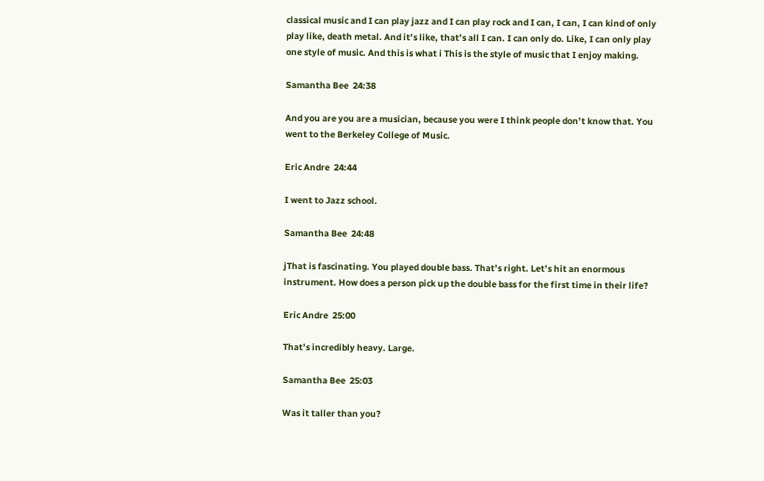classical music and I can play jazz and I can play rock and I can, I can, I can kind of only play like, death metal. And it’s like, that’s all I can. I can only do. Like, I can only play one style of music. And this is what i This is the style of music that I enjoy making.

Samantha Bee  24:38

And you are you are a musician, because you were I think people don’t know that. You went to the Berkeley College of Music.

Eric Andre  24:44

I went to Jazz school.

Samantha Bee  24:48

jThat is fascinating. You played double bass. That’s right. Let’s hit an enormous instrument. How does a person pick up the double bass for the first time in their life?

Eric Andre  25:00

That’s incredibly heavy. Large.

Samantha Bee  25:03

Was it taller than you?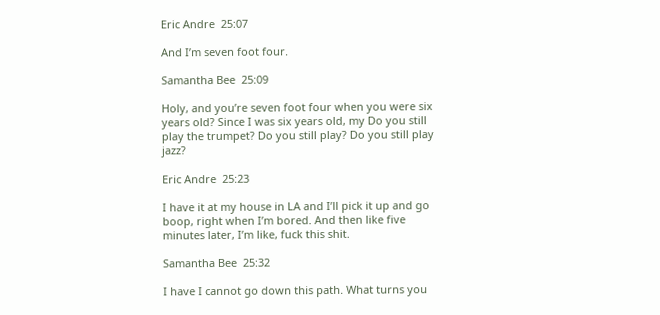Eric Andre  25:07

And I’m seven foot four.

Samantha Bee  25:09

Holy, and you’re seven foot four when you were six years old? Since I was six years old, my Do you still play the trumpet? Do you still play? Do you still play jazz?

Eric Andre  25:23

I have it at my house in LA and I’ll pick it up and go boop, right when I’m bored. And then like five minutes later, I’m like, fuck this shit.

Samantha Bee  25:32

I have I cannot go down this path. What turns you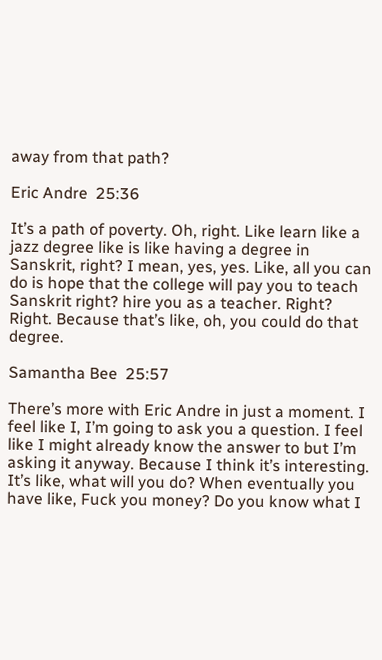away from that path?

Eric Andre  25:36

It’s a path of poverty. Oh, right. Like learn like a jazz degree like is like having a degree in Sanskrit, right? I mean, yes, yes. Like, all you can do is hope that the college will pay you to teach Sanskrit right? hire you as a teacher. Right? Right. Because that’s like, oh, you could do that degree.

Samantha Bee  25:57

There’s more with Eric Andre in just a moment. I feel like I, I’m going to ask you a question. I feel like I might already know the answer to but I’m asking it anyway. Because I think it’s interesting. It’s like, what will you do? When eventually you have like, Fuck you money? Do you know what I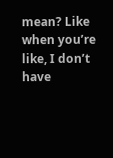mean? Like when you’re like, I don’t have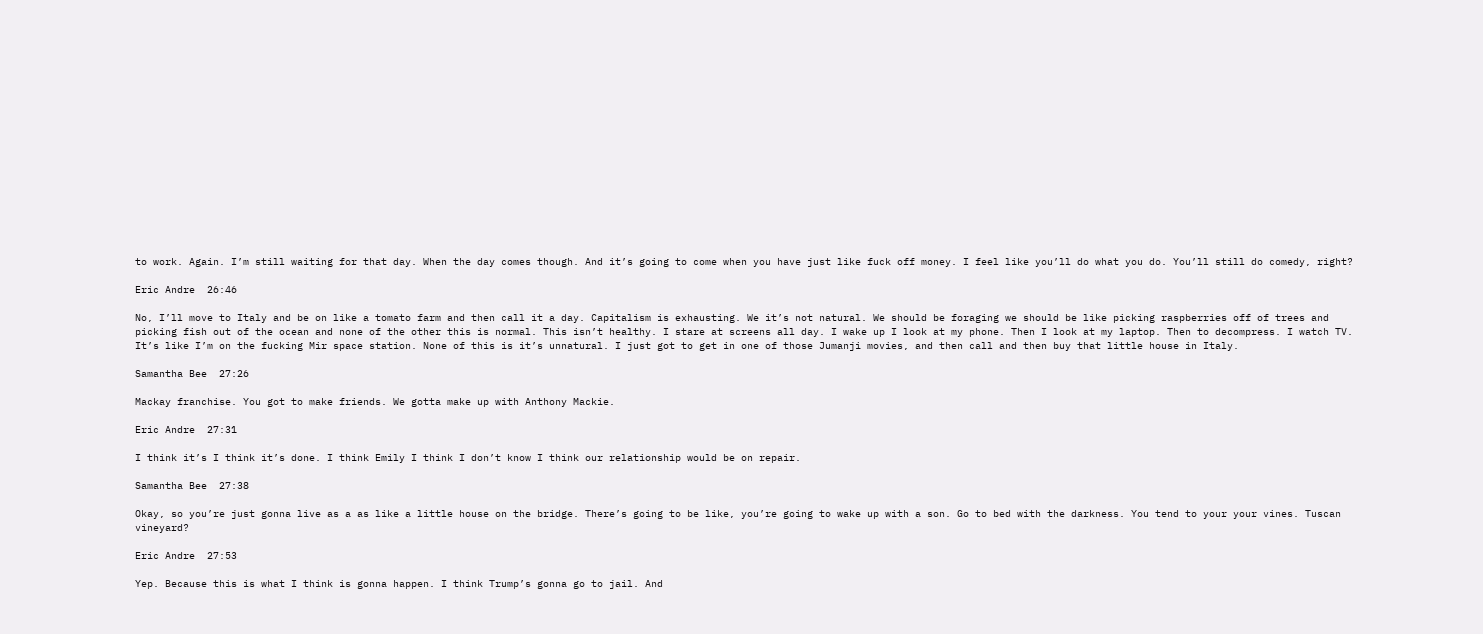to work. Again. I’m still waiting for that day. When the day comes though. And it’s going to come when you have just like fuck off money. I feel like you’ll do what you do. You’ll still do comedy, right?

Eric Andre  26:46

No, I’ll move to Italy and be on like a tomato farm and then call it a day. Capitalism is exhausting. We it’s not natural. We should be foraging we should be like picking raspberries off of trees and picking fish out of the ocean and none of the other this is normal. This isn’t healthy. I stare at screens all day. I wake up I look at my phone. Then I look at my laptop. Then to decompress. I watch TV. It’s like I’m on the fucking Mir space station. None of this is it’s unnatural. I just got to get in one of those Jumanji movies, and then call and then buy that little house in Italy.

Samantha Bee  27:26

Mackay franchise. You got to make friends. We gotta make up with Anthony Mackie.

Eric Andre  27:31

I think it’s I think it’s done. I think Emily I think I don’t know I think our relationship would be on repair.

Samantha Bee  27:38

Okay, so you’re just gonna live as a as like a little house on the bridge. There’s going to be like, you’re going to wake up with a son. Go to bed with the darkness. You tend to your your vines. Tuscan vineyard?

Eric Andre  27:53

Yep. Because this is what I think is gonna happen. I think Trump’s gonna go to jail. And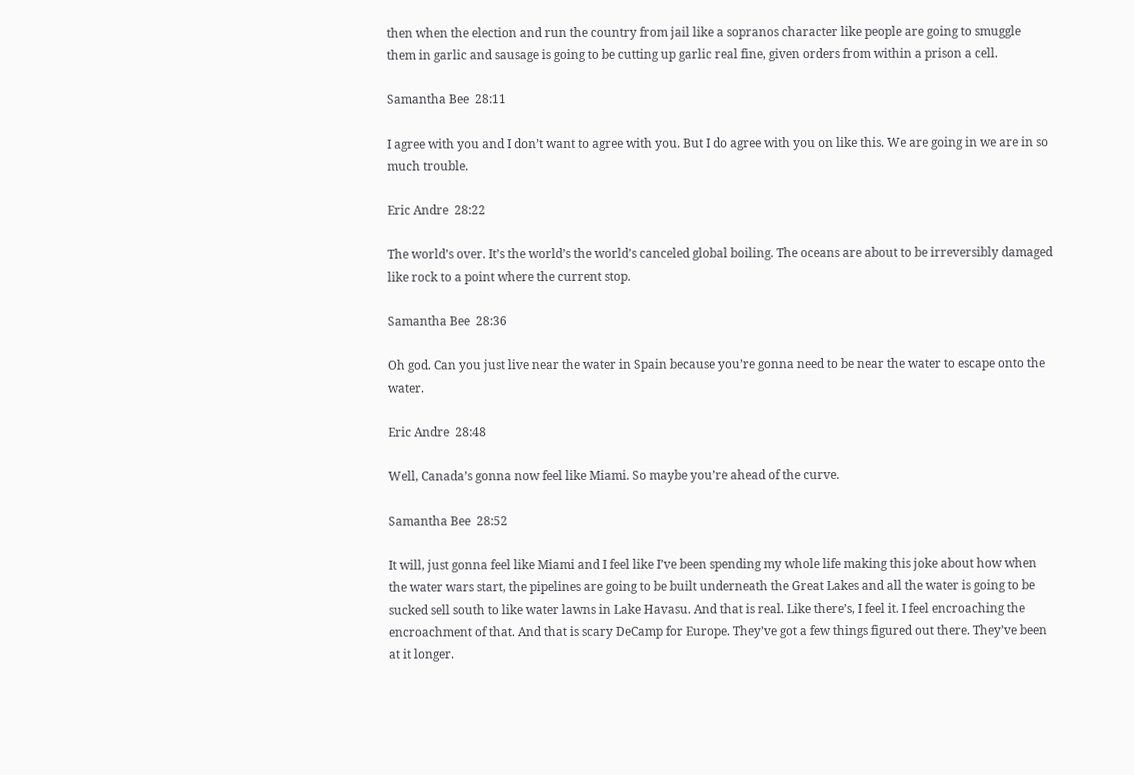then when the election and run the country from jail like a sopranos character like people are going to smuggle them in garlic and sausage is going to be cutting up garlic real fine, given orders from within a prison a cell.

Samantha Bee  28:11

I agree with you and I don’t want to agree with you. But I do agree with you on like this. We are going in we are in so much trouble.

Eric Andre  28:22

The world’s over. It’s the world’s the world’s canceled global boiling. The oceans are about to be irreversibly damaged like rock to a point where the current stop.

Samantha Bee  28:36

Oh god. Can you just live near the water in Spain because you’re gonna need to be near the water to escape onto the water.

Eric Andre  28:48

Well, Canada’s gonna now feel like Miami. So maybe you’re ahead of the curve.

Samantha Bee  28:52

It will, just gonna feel like Miami and I feel like I’ve been spending my whole life making this joke about how when the water wars start, the pipelines are going to be built underneath the Great Lakes and all the water is going to be sucked sell south to like water lawns in Lake Havasu. And that is real. Like there’s, I feel it. I feel encroaching the encroachment of that. And that is scary DeCamp for Europe. They’ve got a few things figured out there. They’ve been at it longer.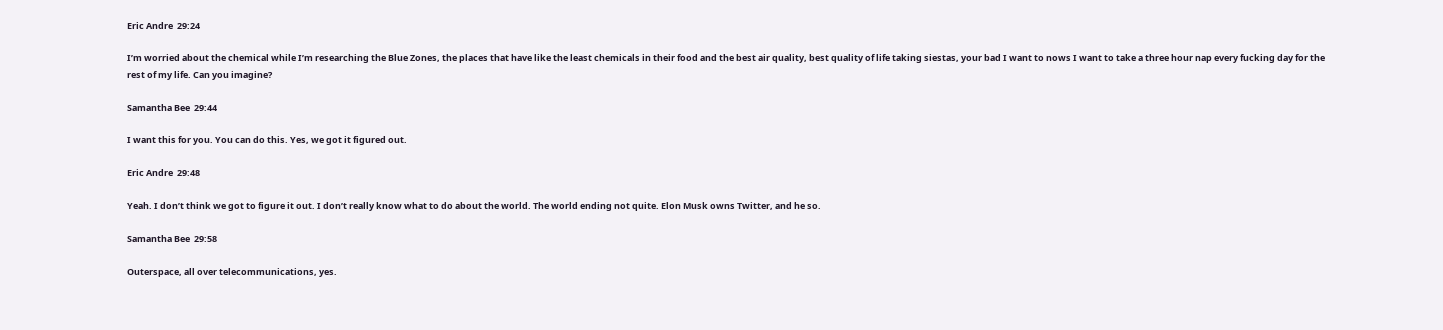Eric Andre  29:24

I’m worried about the chemical while I’m researching the Blue Zones, the places that have like the least chemicals in their food and the best air quality, best quality of life taking siestas, your bad I want to nows I want to take a three hour nap every fucking day for the rest of my life. Can you imagine?

Samantha Bee  29:44

I want this for you. You can do this. Yes, we got it figured out.

Eric Andre  29:48

Yeah. I don’t think we got to figure it out. I don’t really know what to do about the world. The world ending not quite. Elon Musk owns Twitter, and he so.

Samantha Bee  29:58

Outerspace, all over telecommunications, yes.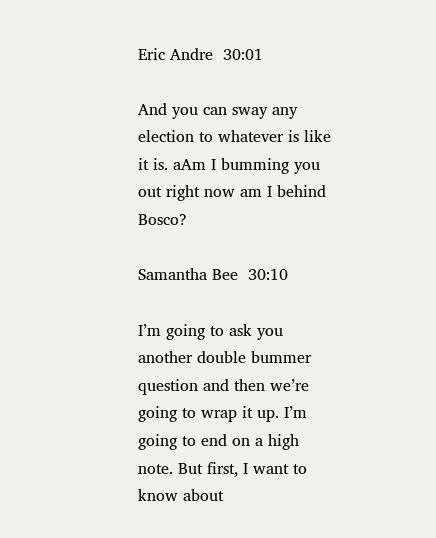Eric Andre  30:01

And you can sway any election to whatever is like it is. aAm I bumming you out right now am I behind Bosco?

Samantha Bee  30:10

I’m going to ask you another double bummer question and then we’re going to wrap it up. I’m going to end on a high note. But first, I want to know about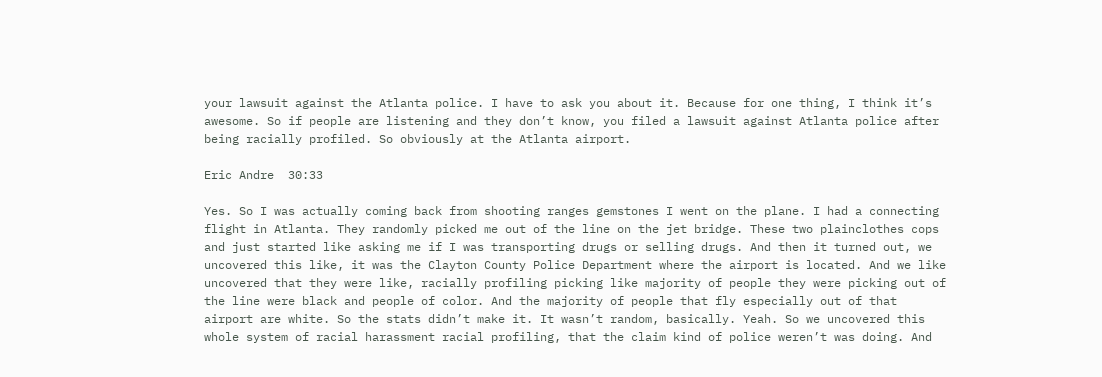your lawsuit against the Atlanta police. I have to ask you about it. Because for one thing, I think it’s awesome. So if people are listening and they don’t know, you filed a lawsuit against Atlanta police after being racially profiled. So obviously at the Atlanta airport.

Eric Andre  30:33

Yes. So I was actually coming back from shooting ranges gemstones I went on the plane. I had a connecting flight in Atlanta. They randomly picked me out of the line on the jet bridge. These two plainclothes cops and just started like asking me if I was transporting drugs or selling drugs. And then it turned out, we uncovered this like, it was the Clayton County Police Department where the airport is located. And we like uncovered that they were like, racially profiling picking like majority of people they were picking out of the line were black and people of color. And the majority of people that fly especially out of that airport are white. So the stats didn’t make it. It wasn’t random, basically. Yeah. So we uncovered this whole system of racial harassment racial profiling, that the claim kind of police weren’t was doing. And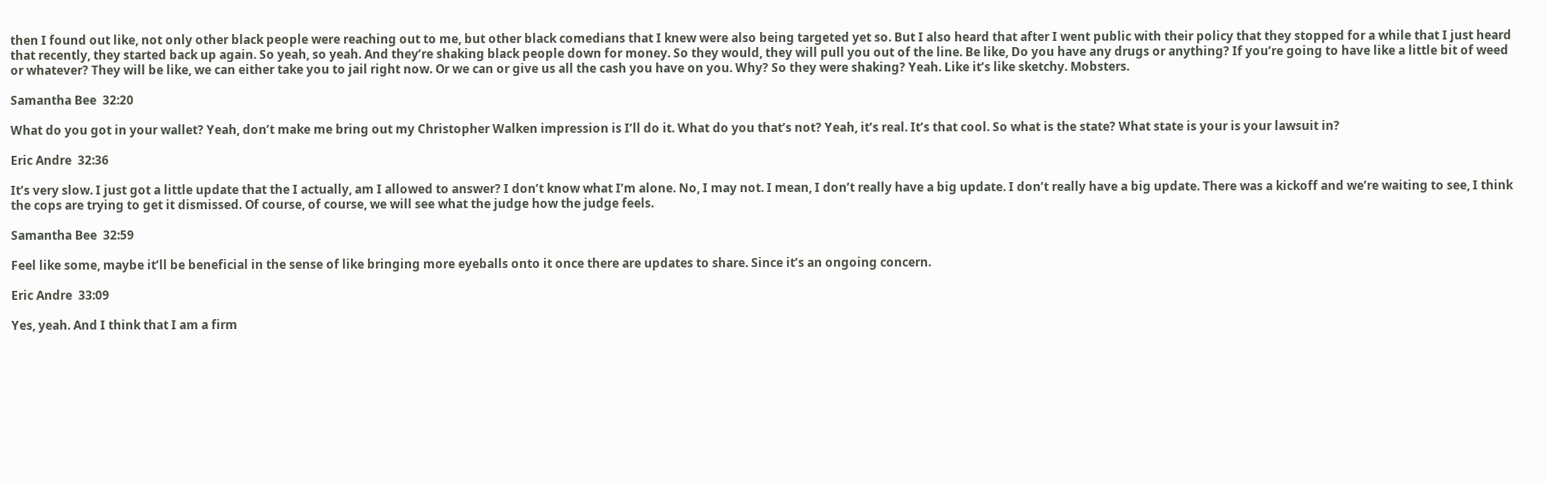then I found out like, not only other black people were reaching out to me, but other black comedians that I knew were also being targeted yet so. But I also heard that after I went public with their policy that they stopped for a while that I just heard that recently, they started back up again. So yeah, so yeah. And they’re shaking black people down for money. So they would, they will pull you out of the line. Be like, Do you have any drugs or anything? If you’re going to have like a little bit of weed or whatever? They will be like, we can either take you to jail right now. Or we can or give us all the cash you have on you. Why? So they were shaking? Yeah. Like it’s like sketchy. Mobsters.

Samantha Bee  32:20

What do you got in your wallet? Yeah, don’t make me bring out my Christopher Walken impression is I’ll do it. What do you that’s not? Yeah, it’s real. It’s that cool. So what is the state? What state is your is your lawsuit in?

Eric Andre  32:36

It’s very slow. I just got a little update that the I actually, am I allowed to answer? I don’t know what I’m alone. No, I may not. I mean, I don’t really have a big update. I don’t really have a big update. There was a kickoff and we’re waiting to see, I think the cops are trying to get it dismissed. Of course, of course, we will see what the judge how the judge feels.

Samantha Bee  32:59

Feel like some, maybe it’ll be beneficial in the sense of like bringing more eyeballs onto it once there are updates to share. Since it’s an ongoing concern.

Eric Andre  33:09

Yes, yeah. And I think that I am a firm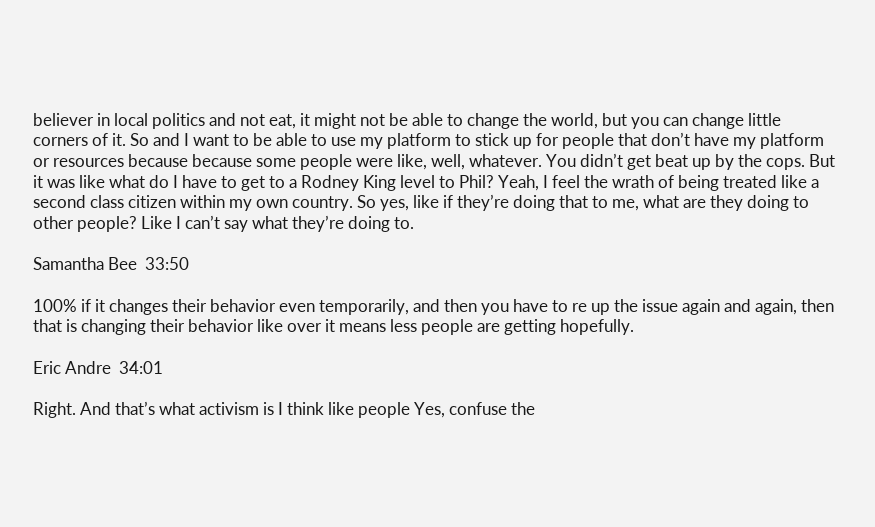believer in local politics and not eat, it might not be able to change the world, but you can change little corners of it. So and I want to be able to use my platform to stick up for people that don’t have my platform or resources because because some people were like, well, whatever. You didn’t get beat up by the cops. But it was like what do I have to get to a Rodney King level to Phil? Yeah, I feel the wrath of being treated like a second class citizen within my own country. So yes, like if they’re doing that to me, what are they doing to other people? Like I can’t say what they’re doing to.

Samantha Bee  33:50

100% if it changes their behavior even temporarily, and then you have to re up the issue again and again, then that is changing their behavior like over it means less people are getting hopefully.

Eric Andre  34:01

Right. And that’s what activism is I think like people Yes, confuse the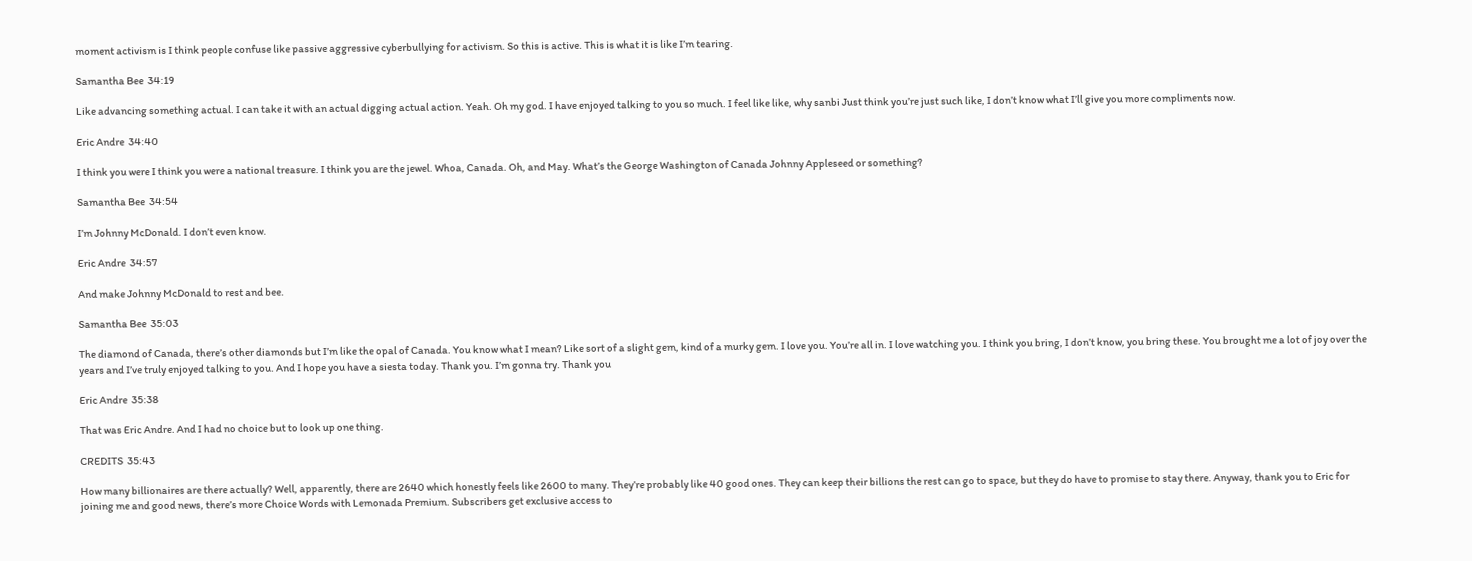moment activism is I think people confuse like passive aggressive cyberbullying for activism. So this is active. This is what it is like I’m tearing.

Samantha Bee  34:19

Like advancing something actual. I can take it with an actual digging actual action. Yeah. Oh my god. I have enjoyed talking to you so much. I feel like like, why sanbi Just think you’re just such like, I don’t know what I’ll give you more compliments now.

Eric Andre  34:40

I think you were I think you were a national treasure. I think you are the jewel. Whoa, Canada. Oh, and May. What’s the George Washington of Canada Johnny Appleseed or something?

Samantha Bee  34:54

I’m Johnny McDonald. I don’t even know.

Eric Andre  34:57

And make Johnny McDonald to rest and bee.

Samantha Bee  35:03

The diamond of Canada, there’s other diamonds but I’m like the opal of Canada. You know what I mean? Like sort of a slight gem, kind of a murky gem. I love you. You’re all in. I love watching you. I think you bring, I don’t know, you bring these. You brought me a lot of joy over the years and I’ve truly enjoyed talking to you. And I hope you have a siesta today. Thank you. I’m gonna try. Thank you

Eric Andre  35:38

That was Eric Andre. And I had no choice but to look up one thing.

CREDITS  35:43

How many billionaires are there actually? Well, apparently, there are 2640 which honestly feels like 2600 to many. They’re probably like 40 good ones. They can keep their billions the rest can go to space, but they do have to promise to stay there. Anyway, thank you to Eric for joining me and good news, there’s more Choice Words with Lemonada Premium. Subscribers get exclusive access to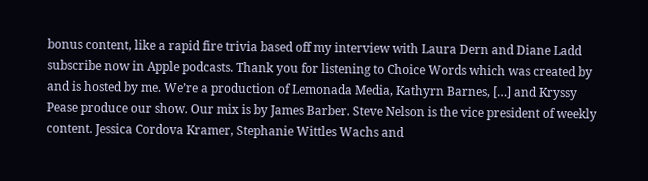bonus content, like a rapid fire trivia based off my interview with Laura Dern and Diane Ladd subscribe now in Apple podcasts. Thank you for listening to Choice Words which was created by and is hosted by me. We’re a production of Lemonada Media, Kathyrn Barnes, […] and Kryssy Pease produce our show. Our mix is by James Barber. Steve Nelson is the vice president of weekly content. Jessica Cordova Kramer, Stephanie Wittles Wachs and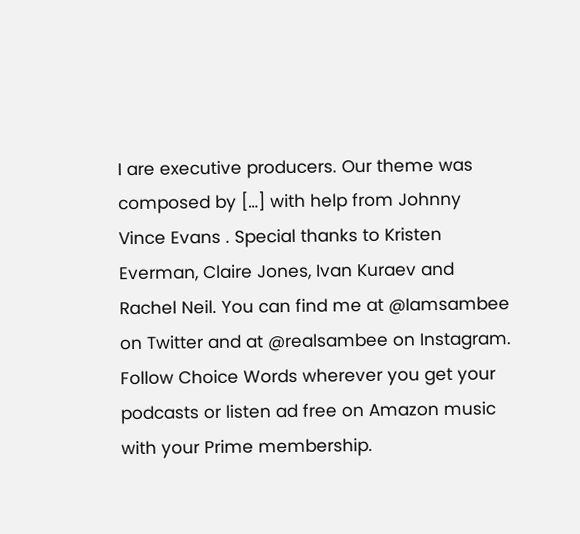I are executive producers. Our theme was composed by […] with help from Johnny Vince Evans . Special thanks to Kristen Everman, Claire Jones, Ivan Kuraev and Rachel Neil. You can find me at @Iamsambee on Twitter and at @realsambee on Instagram. Follow Choice Words wherever you get your podcasts or listen ad free on Amazon music with your Prime membership.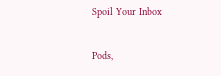Spoil Your Inbox

Pods,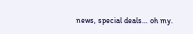news, special deals… oh my.